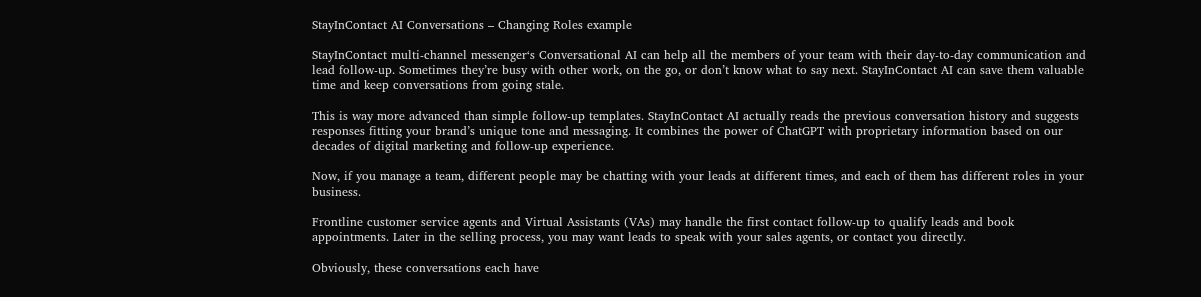StayInContact AI Conversations – Changing Roles example

StayInContact multi-channel messenger‘s Conversational AI can help all the members of your team with their day-to-day communication and lead follow-up. Sometimes they’re busy with other work, on the go, or don’t know what to say next. StayInContact AI can save them valuable time and keep conversations from going stale.

This is way more advanced than simple follow-up templates. StayInContact AI actually reads the previous conversation history and suggests responses fitting your brand’s unique tone and messaging. It combines the power of ChatGPT with proprietary information based on our decades of digital marketing and follow-up experience.

Now, if you manage a team, different people may be chatting with your leads at different times, and each of them has different roles in your business.

Frontline customer service agents and Virtual Assistants (VAs) may handle the first contact follow-up to qualify leads and book appointments. Later in the selling process, you may want leads to speak with your sales agents, or contact you directly.

Obviously, these conversations each have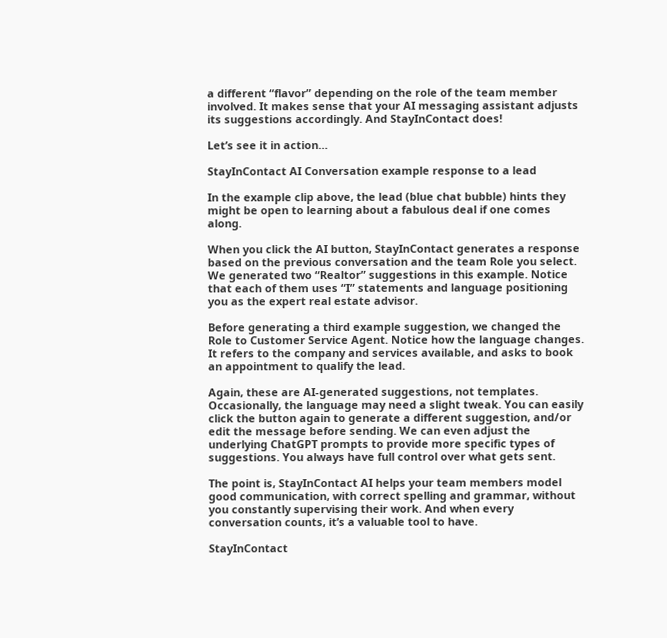a different “flavor” depending on the role of the team member involved. It makes sense that your AI messaging assistant adjusts its suggestions accordingly. And StayInContact does!

Let’s see it in action…

StayInContact AI Conversation example response to a lead

In the example clip above, the lead (blue chat bubble) hints they might be open to learning about a fabulous deal if one comes along.

When you click the AI button, StayInContact generates a response based on the previous conversation and the team Role you select. We generated two “Realtor” suggestions in this example. Notice that each of them uses “I” statements and language positioning you as the expert real estate advisor.

Before generating a third example suggestion, we changed the Role to Customer Service Agent. Notice how the language changes. It refers to the company and services available, and asks to book an appointment to qualify the lead.

Again, these are AI-generated suggestions, not templates. Occasionally, the language may need a slight tweak. You can easily click the button again to generate a different suggestion, and/or edit the message before sending. We can even adjust the underlying ChatGPT prompts to provide more specific types of suggestions. You always have full control over what gets sent.

The point is, StayInContact AI helps your team members model good communication, with correct spelling and grammar, without you constantly supervising their work. And when every conversation counts, it’s a valuable tool to have.

StayInContact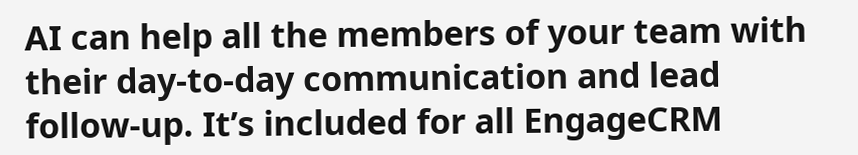AI can help all the members of your team with their day-to-day communication and lead follow-up. It’s included for all EngageCRM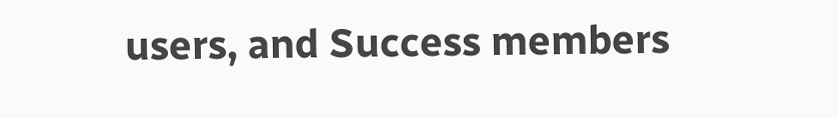users, and Success members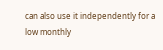can also use it independently for a low monthly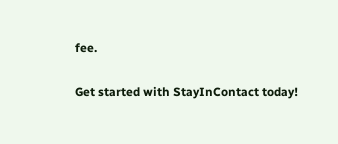fee.

Get started with StayInContact today!